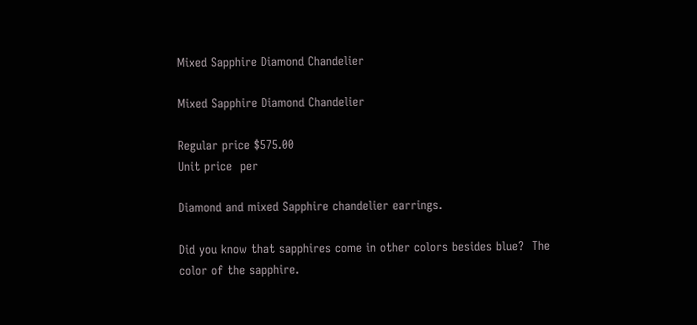Mixed Sapphire Diamond Chandelier

Mixed Sapphire Diamond Chandelier

Regular price $575.00
Unit price  per

Diamond and mixed Sapphire chandelier earrings.

Did you know that sapphires come in other colors besides blue?  The color of the sapphire.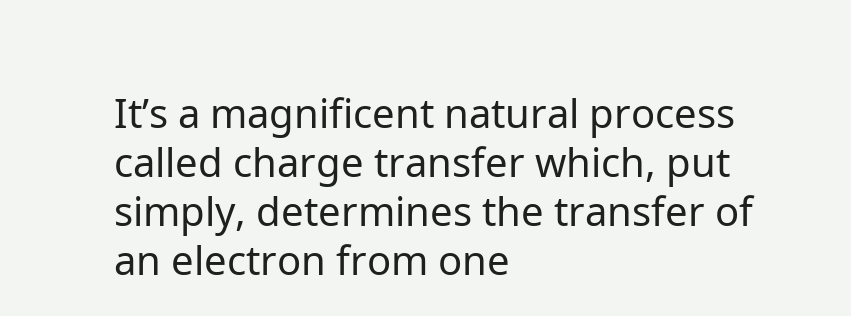It’s a magnificent natural process called charge transfer which, put simply, determines the transfer of an electron from one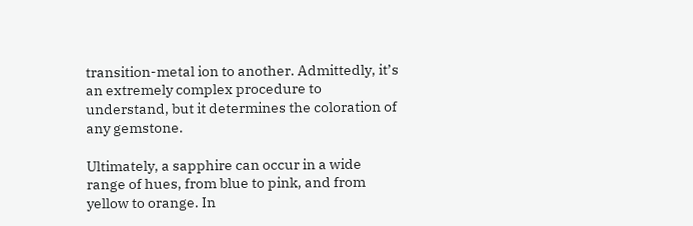transition-metal ion to another. Admittedly, it’s an extremely complex procedure to understand, but it determines the coloration of any gemstone.

Ultimately, a sapphire can occur in a wide range of hues, from blue to pink, and from yellow to orange. In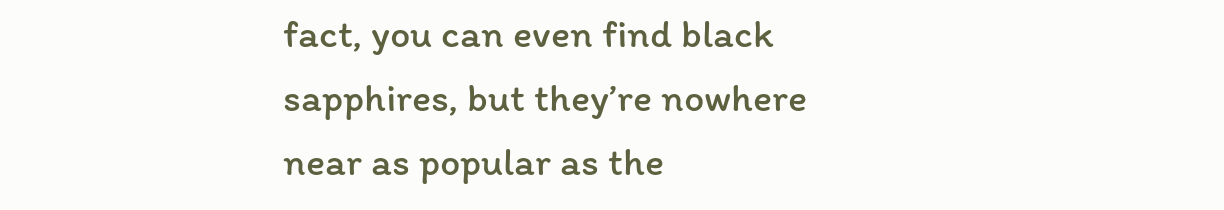fact, you can even find black sapphires, but they’re nowhere near as popular as the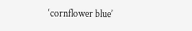‘cornflower blue’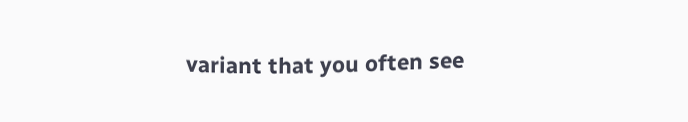variant that you often see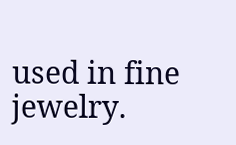used in fine jewelry.